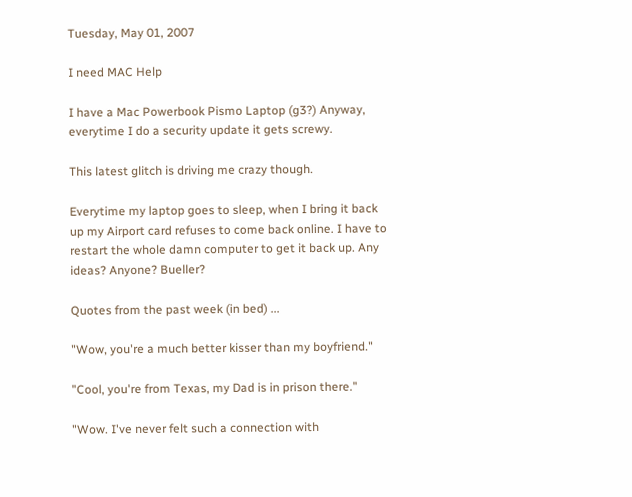Tuesday, May 01, 2007

I need MAC Help

I have a Mac Powerbook Pismo Laptop (g3?) Anyway, everytime I do a security update it gets screwy.

This latest glitch is driving me crazy though.

Everytime my laptop goes to sleep, when I bring it back up my Airport card refuses to come back online. I have to restart the whole damn computer to get it back up. Any ideas? Anyone? Bueller?

Quotes from the past week (in bed) ...

"Wow, you're a much better kisser than my boyfriend."

"Cool, you're from Texas, my Dad is in prison there."

"Wow. I've never felt such a connection with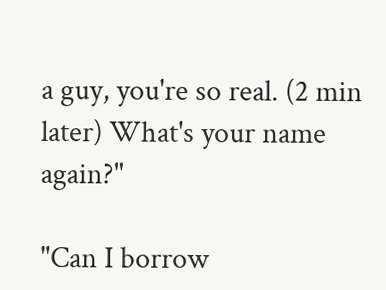a guy, you're so real. (2 min later) What's your name again?"

"Can I borrow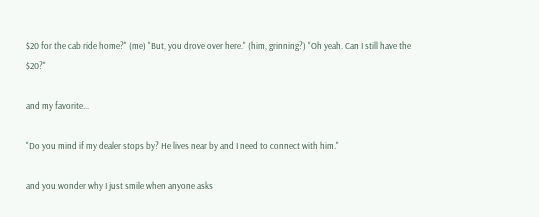$20 for the cab ride home?" (me) "But, you drove over here." (him, grinning?) "Oh yeah. Can I still have the $20?"

and my favorite...

"Do you mind if my dealer stops by? He lives near by and I need to connect with him."

and you wonder why I just smile when anyone asks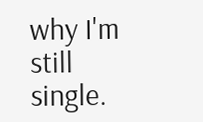why I'm still single.